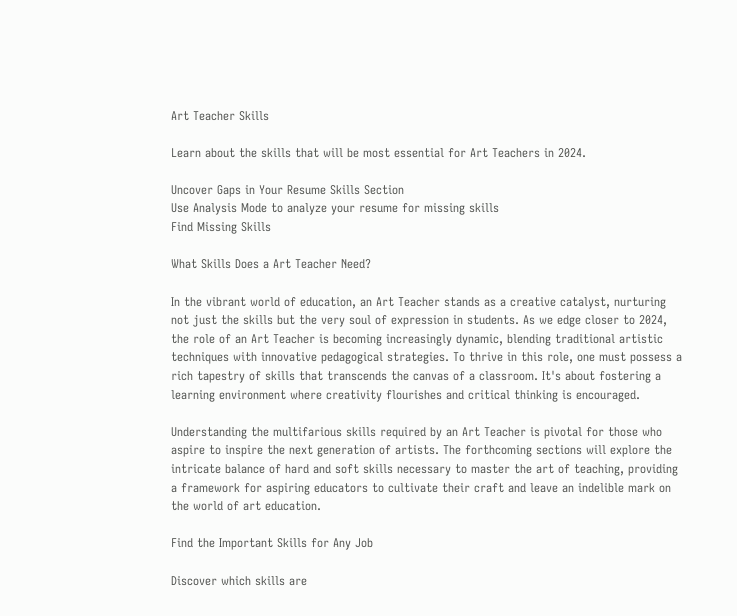Art Teacher Skills

Learn about the skills that will be most essential for Art Teachers in 2024.

Uncover Gaps in Your Resume Skills Section
Use Analysis Mode to analyze your resume for missing skills
Find Missing Skills

What Skills Does a Art Teacher Need?

In the vibrant world of education, an Art Teacher stands as a creative catalyst, nurturing not just the skills but the very soul of expression in students. As we edge closer to 2024, the role of an Art Teacher is becoming increasingly dynamic, blending traditional artistic techniques with innovative pedagogical strategies. To thrive in this role, one must possess a rich tapestry of skills that transcends the canvas of a classroom. It's about fostering a learning environment where creativity flourishes and critical thinking is encouraged.

Understanding the multifarious skills required by an Art Teacher is pivotal for those who aspire to inspire the next generation of artists. The forthcoming sections will explore the intricate balance of hard and soft skills necessary to master the art of teaching, providing a framework for aspiring educators to cultivate their craft and leave an indelible mark on the world of art education.

Find the Important Skills for Any Job

Discover which skills are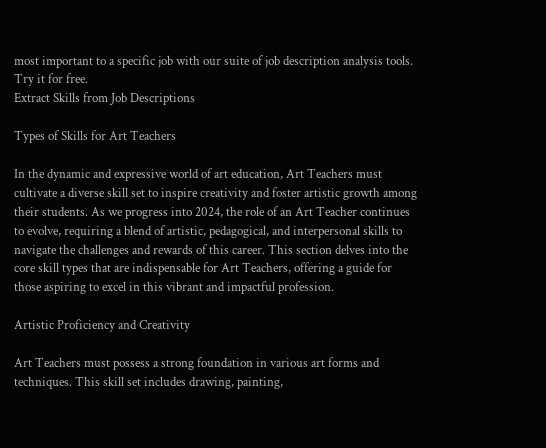most important to a specific job with our suite of job description analysis tools. Try it for free.
Extract Skills from Job Descriptions

Types of Skills for Art Teachers

In the dynamic and expressive world of art education, Art Teachers must cultivate a diverse skill set to inspire creativity and foster artistic growth among their students. As we progress into 2024, the role of an Art Teacher continues to evolve, requiring a blend of artistic, pedagogical, and interpersonal skills to navigate the challenges and rewards of this career. This section delves into the core skill types that are indispensable for Art Teachers, offering a guide for those aspiring to excel in this vibrant and impactful profession.

Artistic Proficiency and Creativity

Art Teachers must possess a strong foundation in various art forms and techniques. This skill set includes drawing, painting,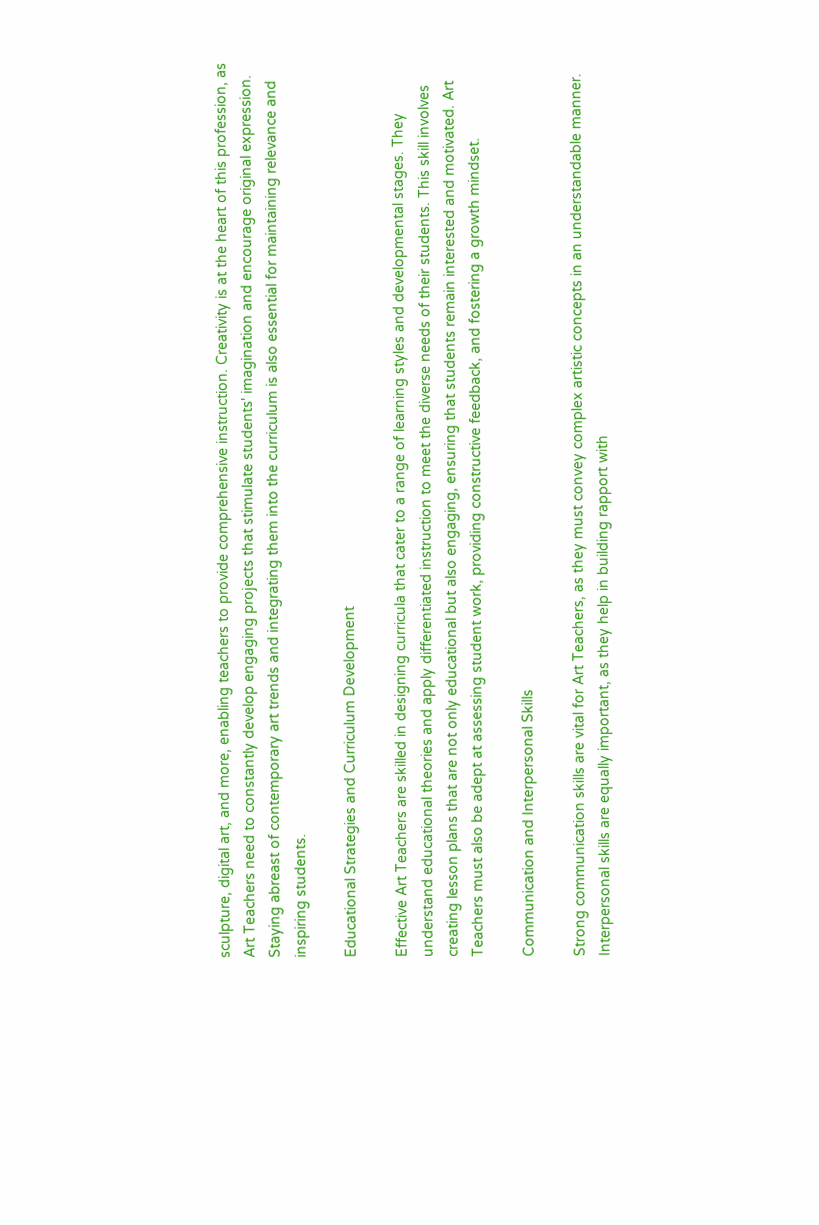sculpture, digital art, and more, enabling teachers to provide comprehensive instruction. Creativity is at the heart of this profession, as Art Teachers need to constantly develop engaging projects that stimulate students' imagination and encourage original expression. Staying abreast of contemporary art trends and integrating them into the curriculum is also essential for maintaining relevance and inspiring students.

Educational Strategies and Curriculum Development

Effective Art Teachers are skilled in designing curricula that cater to a range of learning styles and developmental stages. They understand educational theories and apply differentiated instruction to meet the diverse needs of their students. This skill involves creating lesson plans that are not only educational but also engaging, ensuring that students remain interested and motivated. Art Teachers must also be adept at assessing student work, providing constructive feedback, and fostering a growth mindset.

Communication and Interpersonal Skills

Strong communication skills are vital for Art Teachers, as they must convey complex artistic concepts in an understandable manner. Interpersonal skills are equally important, as they help in building rapport with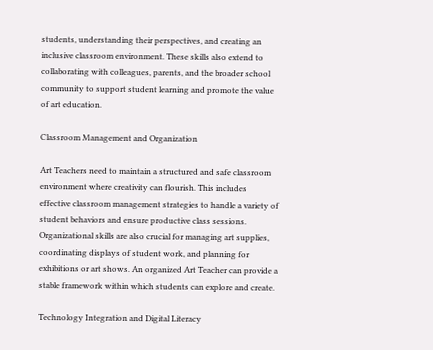students, understanding their perspectives, and creating an inclusive classroom environment. These skills also extend to collaborating with colleagues, parents, and the broader school community to support student learning and promote the value of art education.

Classroom Management and Organization

Art Teachers need to maintain a structured and safe classroom environment where creativity can flourish. This includes effective classroom management strategies to handle a variety of student behaviors and ensure productive class sessions. Organizational skills are also crucial for managing art supplies, coordinating displays of student work, and planning for exhibitions or art shows. An organized Art Teacher can provide a stable framework within which students can explore and create.

Technology Integration and Digital Literacy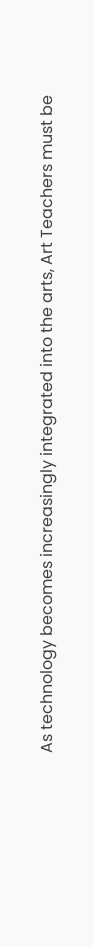As technology becomes increasingly integrated into the arts, Art Teachers must be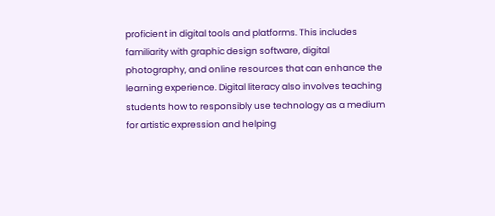proficient in digital tools and platforms. This includes familiarity with graphic design software, digital photography, and online resources that can enhance the learning experience. Digital literacy also involves teaching students how to responsibly use technology as a medium for artistic expression and helping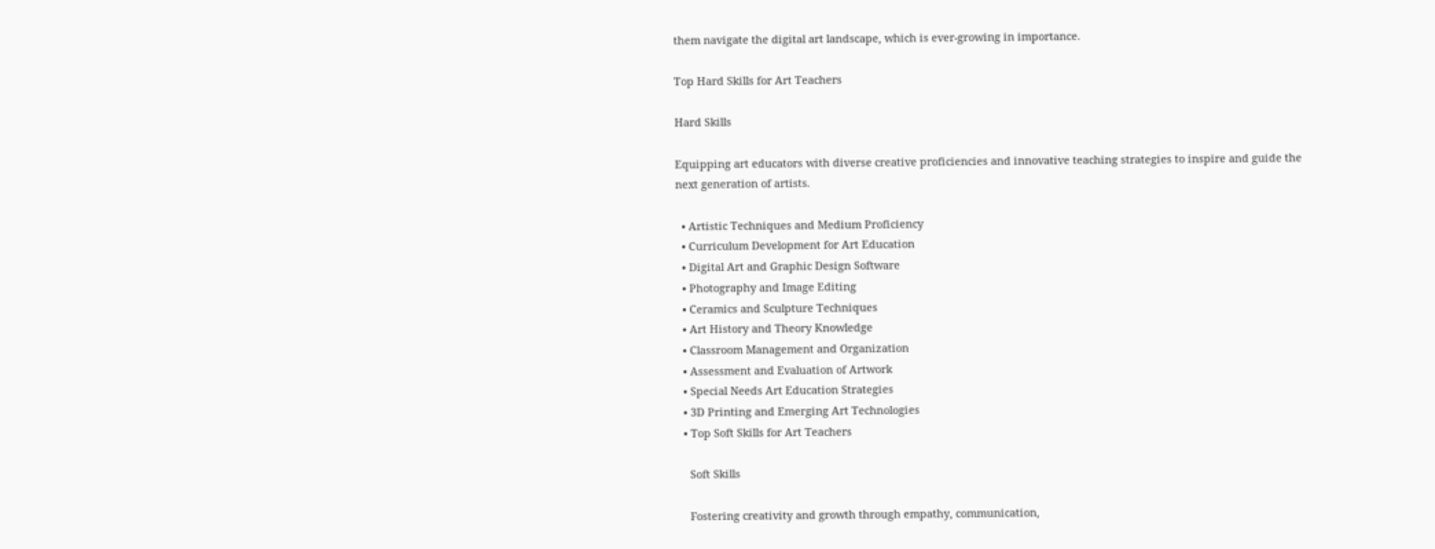them navigate the digital art landscape, which is ever-growing in importance.

Top Hard Skills for Art Teachers

Hard Skills

Equipping art educators with diverse creative proficiencies and innovative teaching strategies to inspire and guide the next generation of artists.

  • Artistic Techniques and Medium Proficiency
  • Curriculum Development for Art Education
  • Digital Art and Graphic Design Software
  • Photography and Image Editing
  • Ceramics and Sculpture Techniques
  • Art History and Theory Knowledge
  • Classroom Management and Organization
  • Assessment and Evaluation of Artwork
  • Special Needs Art Education Strategies
  • 3D Printing and Emerging Art Technologies
  • Top Soft Skills for Art Teachers

    Soft Skills

    Fostering creativity and growth through empathy, communication,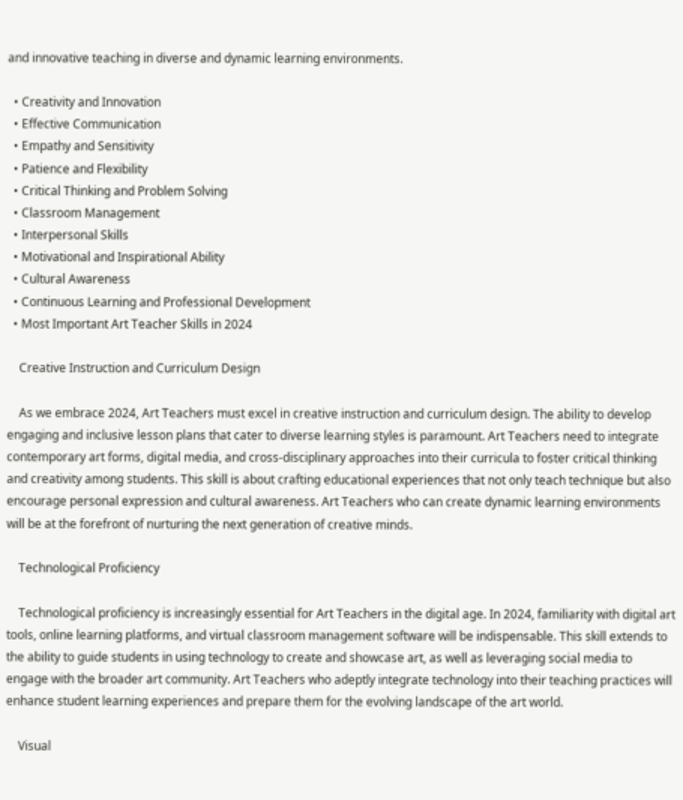and innovative teaching in diverse and dynamic learning environments.

  • Creativity and Innovation
  • Effective Communication
  • Empathy and Sensitivity
  • Patience and Flexibility
  • Critical Thinking and Problem Solving
  • Classroom Management
  • Interpersonal Skills
  • Motivational and Inspirational Ability
  • Cultural Awareness
  • Continuous Learning and Professional Development
  • Most Important Art Teacher Skills in 2024

    Creative Instruction and Curriculum Design

    As we embrace 2024, Art Teachers must excel in creative instruction and curriculum design. The ability to develop engaging and inclusive lesson plans that cater to diverse learning styles is paramount. Art Teachers need to integrate contemporary art forms, digital media, and cross-disciplinary approaches into their curricula to foster critical thinking and creativity among students. This skill is about crafting educational experiences that not only teach technique but also encourage personal expression and cultural awareness. Art Teachers who can create dynamic learning environments will be at the forefront of nurturing the next generation of creative minds.

    Technological Proficiency

    Technological proficiency is increasingly essential for Art Teachers in the digital age. In 2024, familiarity with digital art tools, online learning platforms, and virtual classroom management software will be indispensable. This skill extends to the ability to guide students in using technology to create and showcase art, as well as leveraging social media to engage with the broader art community. Art Teachers who adeptly integrate technology into their teaching practices will enhance student learning experiences and prepare them for the evolving landscape of the art world.

    Visual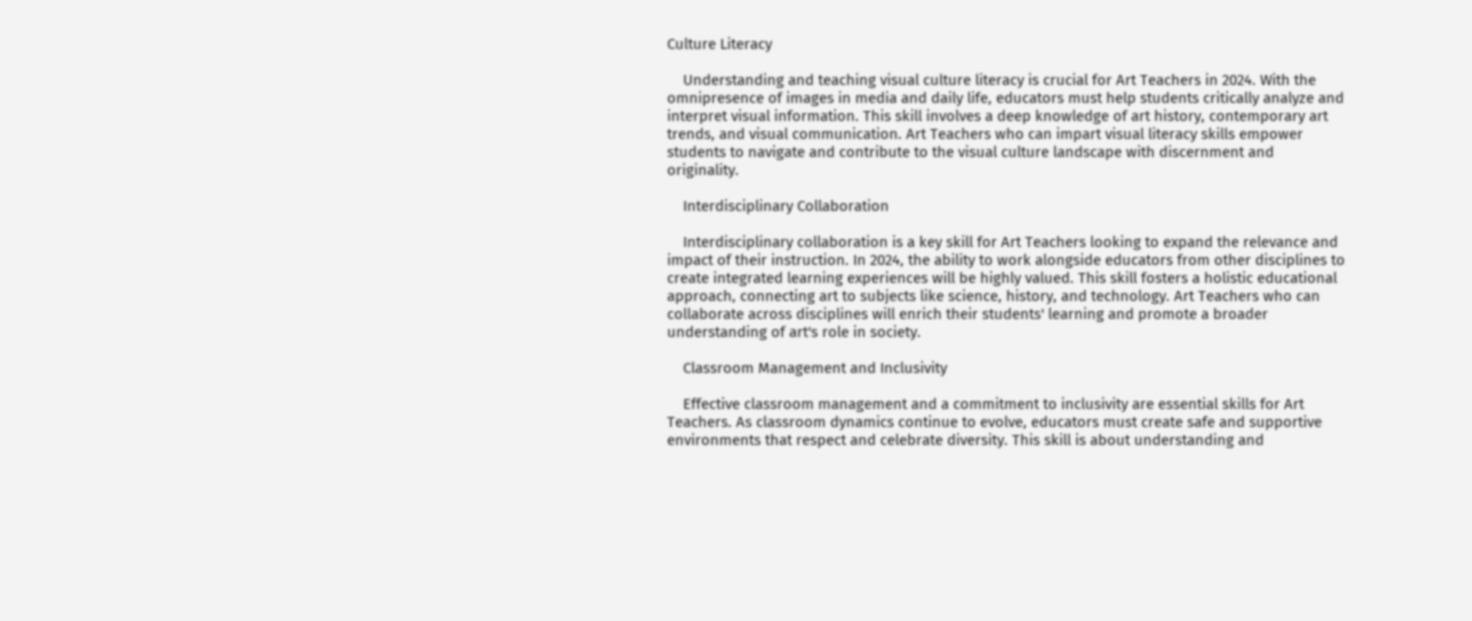Culture Literacy

    Understanding and teaching visual culture literacy is crucial for Art Teachers in 2024. With the omnipresence of images in media and daily life, educators must help students critically analyze and interpret visual information. This skill involves a deep knowledge of art history, contemporary art trends, and visual communication. Art Teachers who can impart visual literacy skills empower students to navigate and contribute to the visual culture landscape with discernment and originality.

    Interdisciplinary Collaboration

    Interdisciplinary collaboration is a key skill for Art Teachers looking to expand the relevance and impact of their instruction. In 2024, the ability to work alongside educators from other disciplines to create integrated learning experiences will be highly valued. This skill fosters a holistic educational approach, connecting art to subjects like science, history, and technology. Art Teachers who can collaborate across disciplines will enrich their students' learning and promote a broader understanding of art's role in society.

    Classroom Management and Inclusivity

    Effective classroom management and a commitment to inclusivity are essential skills for Art Teachers. As classroom dynamics continue to evolve, educators must create safe and supportive environments that respect and celebrate diversity. This skill is about understanding and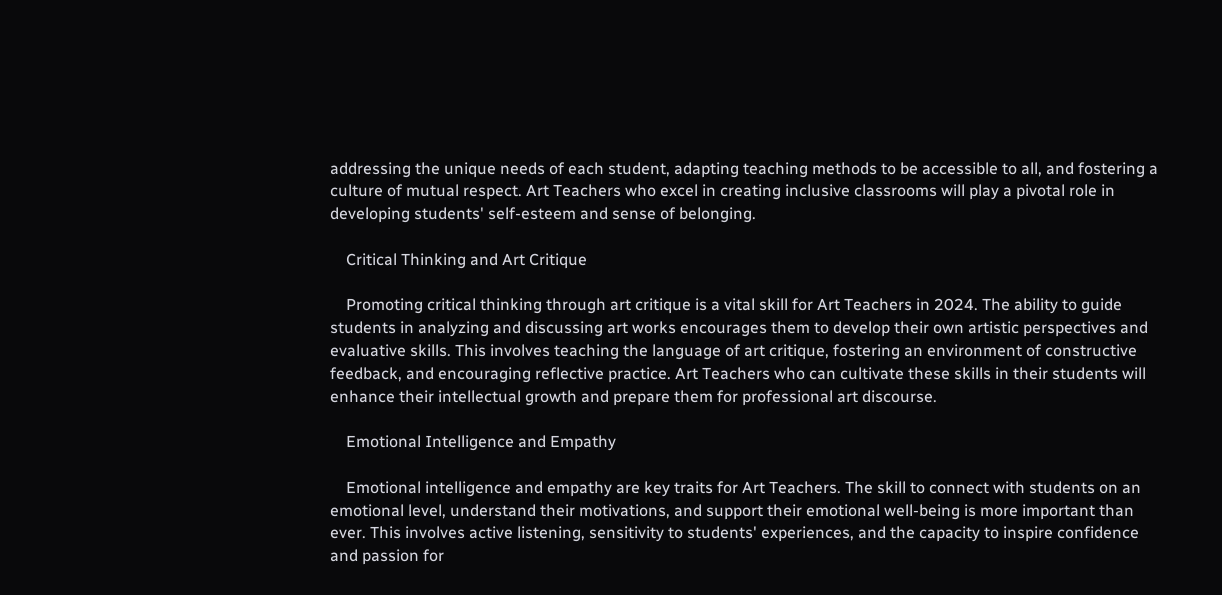addressing the unique needs of each student, adapting teaching methods to be accessible to all, and fostering a culture of mutual respect. Art Teachers who excel in creating inclusive classrooms will play a pivotal role in developing students' self-esteem and sense of belonging.

    Critical Thinking and Art Critique

    Promoting critical thinking through art critique is a vital skill for Art Teachers in 2024. The ability to guide students in analyzing and discussing art works encourages them to develop their own artistic perspectives and evaluative skills. This involves teaching the language of art critique, fostering an environment of constructive feedback, and encouraging reflective practice. Art Teachers who can cultivate these skills in their students will enhance their intellectual growth and prepare them for professional art discourse.

    Emotional Intelligence and Empathy

    Emotional intelligence and empathy are key traits for Art Teachers. The skill to connect with students on an emotional level, understand their motivations, and support their emotional well-being is more important than ever. This involves active listening, sensitivity to students' experiences, and the capacity to inspire confidence and passion for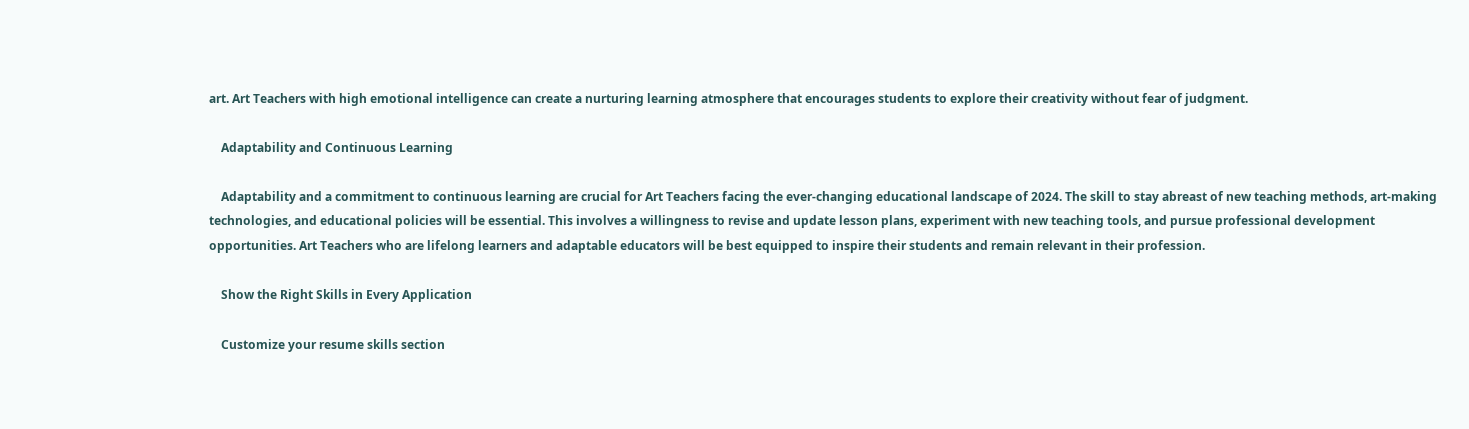art. Art Teachers with high emotional intelligence can create a nurturing learning atmosphere that encourages students to explore their creativity without fear of judgment.

    Adaptability and Continuous Learning

    Adaptability and a commitment to continuous learning are crucial for Art Teachers facing the ever-changing educational landscape of 2024. The skill to stay abreast of new teaching methods, art-making technologies, and educational policies will be essential. This involves a willingness to revise and update lesson plans, experiment with new teaching tools, and pursue professional development opportunities. Art Teachers who are lifelong learners and adaptable educators will be best equipped to inspire their students and remain relevant in their profession.

    Show the Right Skills in Every Application

    Customize your resume skills section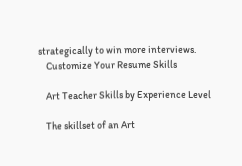strategically to win more interviews.
    Customize Your Resume Skills

    Art Teacher Skills by Experience Level

    The skillset of an Art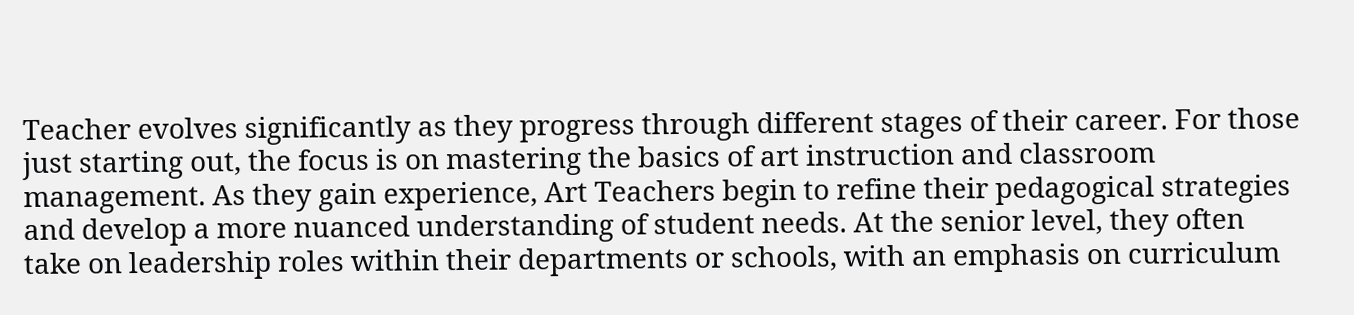Teacher evolves significantly as they progress through different stages of their career. For those just starting out, the focus is on mastering the basics of art instruction and classroom management. As they gain experience, Art Teachers begin to refine their pedagogical strategies and develop a more nuanced understanding of student needs. At the senior level, they often take on leadership roles within their departments or schools, with an emphasis on curriculum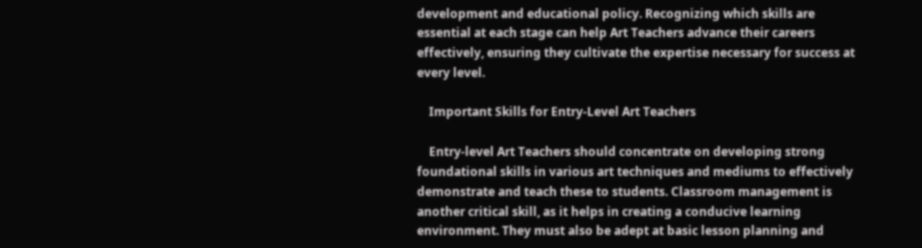development and educational policy. Recognizing which skills are essential at each stage can help Art Teachers advance their careers effectively, ensuring they cultivate the expertise necessary for success at every level.

    Important Skills for Entry-Level Art Teachers

    Entry-level Art Teachers should concentrate on developing strong foundational skills in various art techniques and mediums to effectively demonstrate and teach these to students. Classroom management is another critical skill, as it helps in creating a conducive learning environment. They must also be adept at basic lesson planning and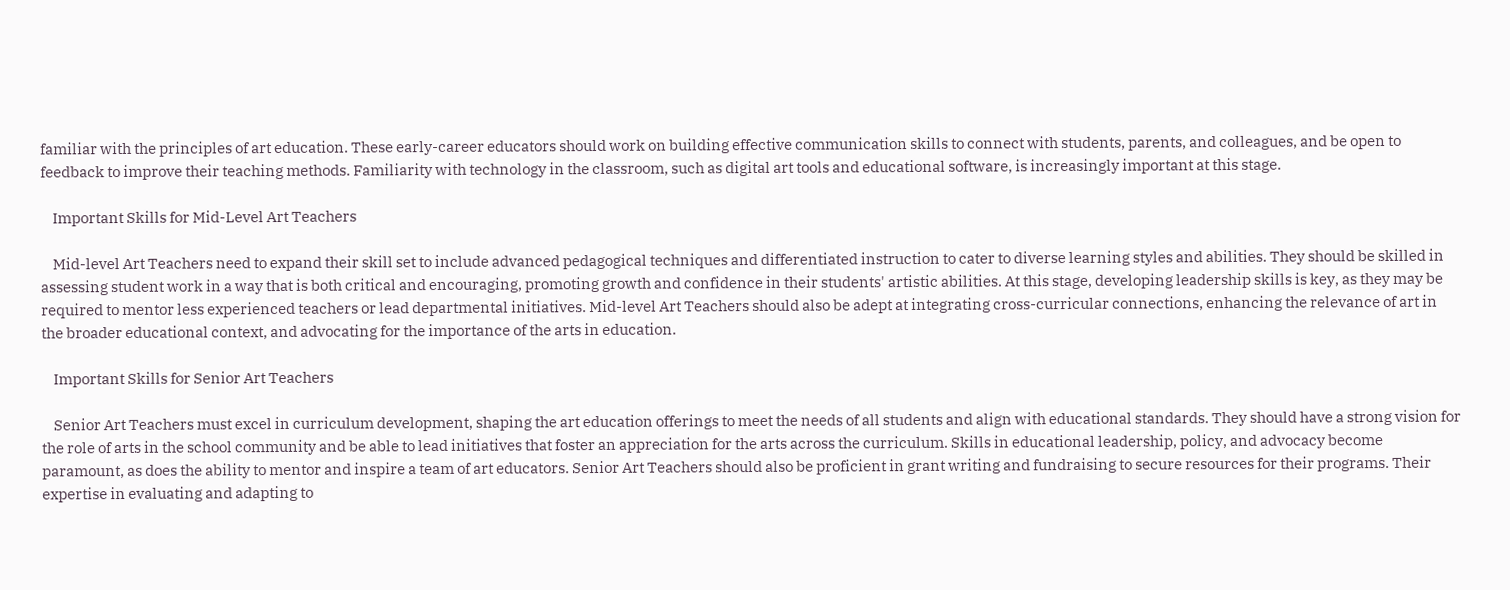familiar with the principles of art education. These early-career educators should work on building effective communication skills to connect with students, parents, and colleagues, and be open to feedback to improve their teaching methods. Familiarity with technology in the classroom, such as digital art tools and educational software, is increasingly important at this stage.

    Important Skills for Mid-Level Art Teachers

    Mid-level Art Teachers need to expand their skill set to include advanced pedagogical techniques and differentiated instruction to cater to diverse learning styles and abilities. They should be skilled in assessing student work in a way that is both critical and encouraging, promoting growth and confidence in their students' artistic abilities. At this stage, developing leadership skills is key, as they may be required to mentor less experienced teachers or lead departmental initiatives. Mid-level Art Teachers should also be adept at integrating cross-curricular connections, enhancing the relevance of art in the broader educational context, and advocating for the importance of the arts in education.

    Important Skills for Senior Art Teachers

    Senior Art Teachers must excel in curriculum development, shaping the art education offerings to meet the needs of all students and align with educational standards. They should have a strong vision for the role of arts in the school community and be able to lead initiatives that foster an appreciation for the arts across the curriculum. Skills in educational leadership, policy, and advocacy become paramount, as does the ability to mentor and inspire a team of art educators. Senior Art Teachers should also be proficient in grant writing and fundraising to secure resources for their programs. Their expertise in evaluating and adapting to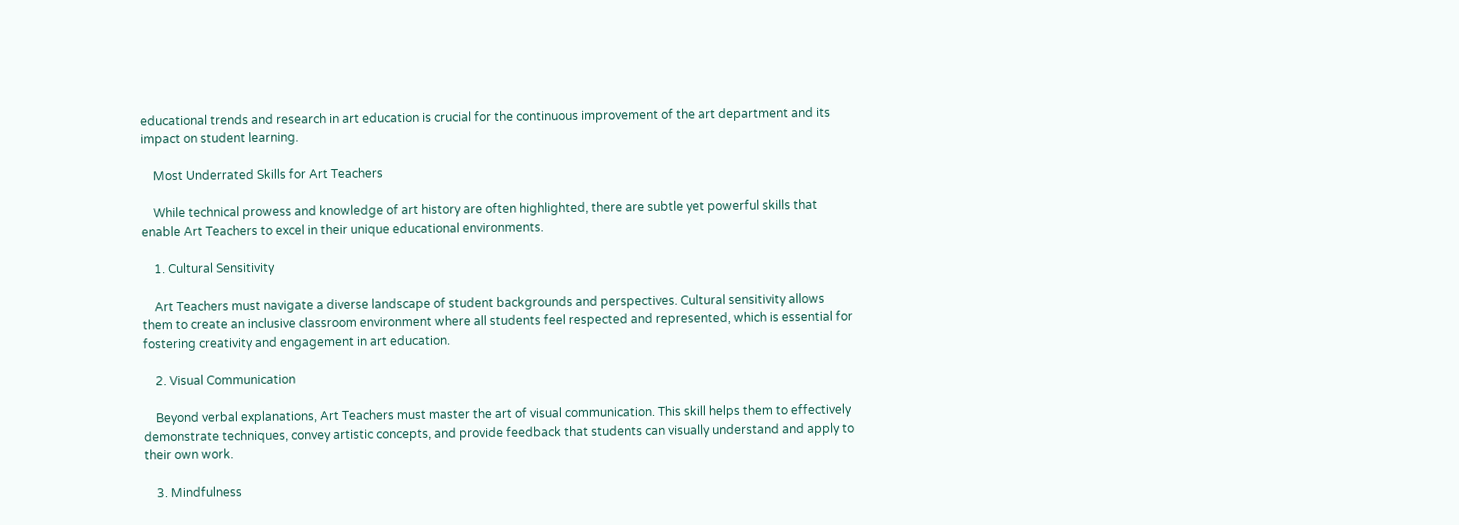educational trends and research in art education is crucial for the continuous improvement of the art department and its impact on student learning.

    Most Underrated Skills for Art Teachers

    While technical prowess and knowledge of art history are often highlighted, there are subtle yet powerful skills that enable Art Teachers to excel in their unique educational environments.

    1. Cultural Sensitivity

    Art Teachers must navigate a diverse landscape of student backgrounds and perspectives. Cultural sensitivity allows them to create an inclusive classroom environment where all students feel respected and represented, which is essential for fostering creativity and engagement in art education.

    2. Visual Communication

    Beyond verbal explanations, Art Teachers must master the art of visual communication. This skill helps them to effectively demonstrate techniques, convey artistic concepts, and provide feedback that students can visually understand and apply to their own work.

    3. Mindfulness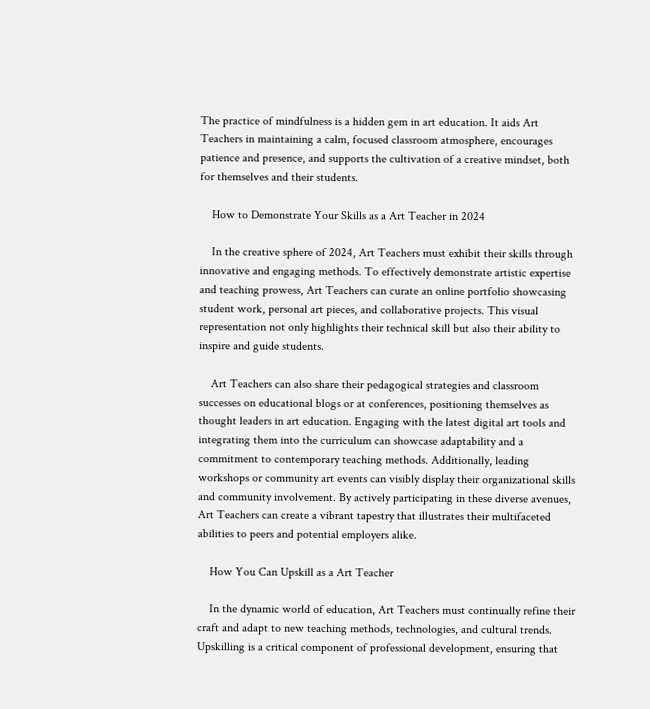The practice of mindfulness is a hidden gem in art education. It aids Art Teachers in maintaining a calm, focused classroom atmosphere, encourages patience and presence, and supports the cultivation of a creative mindset, both for themselves and their students.

    How to Demonstrate Your Skills as a Art Teacher in 2024

    In the creative sphere of 2024, Art Teachers must exhibit their skills through innovative and engaging methods. To effectively demonstrate artistic expertise and teaching prowess, Art Teachers can curate an online portfolio showcasing student work, personal art pieces, and collaborative projects. This visual representation not only highlights their technical skill but also their ability to inspire and guide students.

    Art Teachers can also share their pedagogical strategies and classroom successes on educational blogs or at conferences, positioning themselves as thought leaders in art education. Engaging with the latest digital art tools and integrating them into the curriculum can showcase adaptability and a commitment to contemporary teaching methods. Additionally, leading workshops or community art events can visibly display their organizational skills and community involvement. By actively participating in these diverse avenues, Art Teachers can create a vibrant tapestry that illustrates their multifaceted abilities to peers and potential employers alike.

    How You Can Upskill as a Art Teacher

    In the dynamic world of education, Art Teachers must continually refine their craft and adapt to new teaching methods, technologies, and cultural trends. Upskilling is a critical component of professional development, ensuring that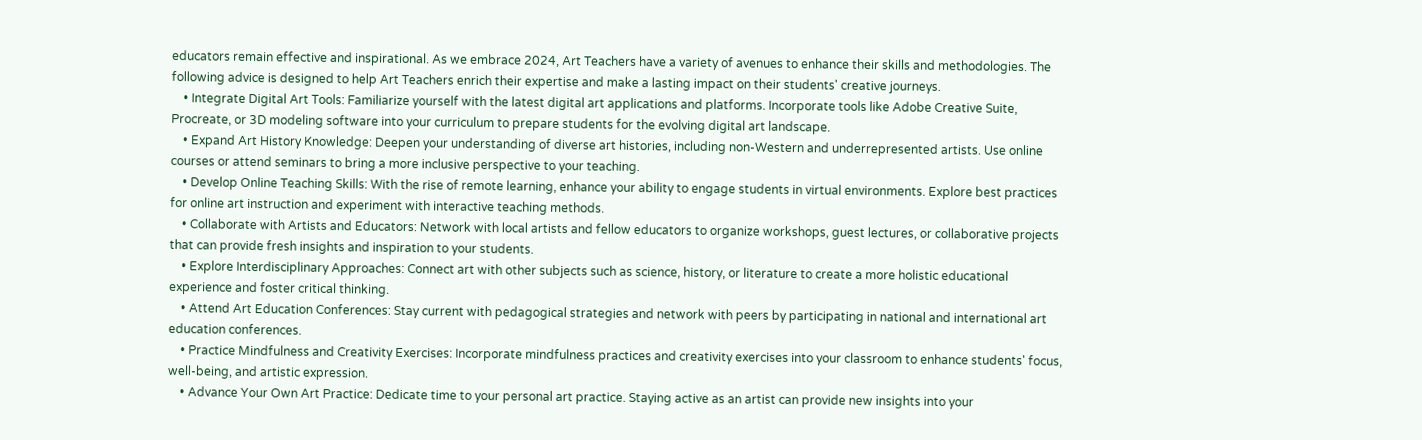educators remain effective and inspirational. As we embrace 2024, Art Teachers have a variety of avenues to enhance their skills and methodologies. The following advice is designed to help Art Teachers enrich their expertise and make a lasting impact on their students' creative journeys.
    • Integrate Digital Art Tools: Familiarize yourself with the latest digital art applications and platforms. Incorporate tools like Adobe Creative Suite, Procreate, or 3D modeling software into your curriculum to prepare students for the evolving digital art landscape.
    • Expand Art History Knowledge: Deepen your understanding of diverse art histories, including non-Western and underrepresented artists. Use online courses or attend seminars to bring a more inclusive perspective to your teaching.
    • Develop Online Teaching Skills: With the rise of remote learning, enhance your ability to engage students in virtual environments. Explore best practices for online art instruction and experiment with interactive teaching methods.
    • Collaborate with Artists and Educators: Network with local artists and fellow educators to organize workshops, guest lectures, or collaborative projects that can provide fresh insights and inspiration to your students.
    • Explore Interdisciplinary Approaches: Connect art with other subjects such as science, history, or literature to create a more holistic educational experience and foster critical thinking.
    • Attend Art Education Conferences: Stay current with pedagogical strategies and network with peers by participating in national and international art education conferences.
    • Practice Mindfulness and Creativity Exercises: Incorporate mindfulness practices and creativity exercises into your classroom to enhance students' focus, well-being, and artistic expression.
    • Advance Your Own Art Practice: Dedicate time to your personal art practice. Staying active as an artist can provide new insights into your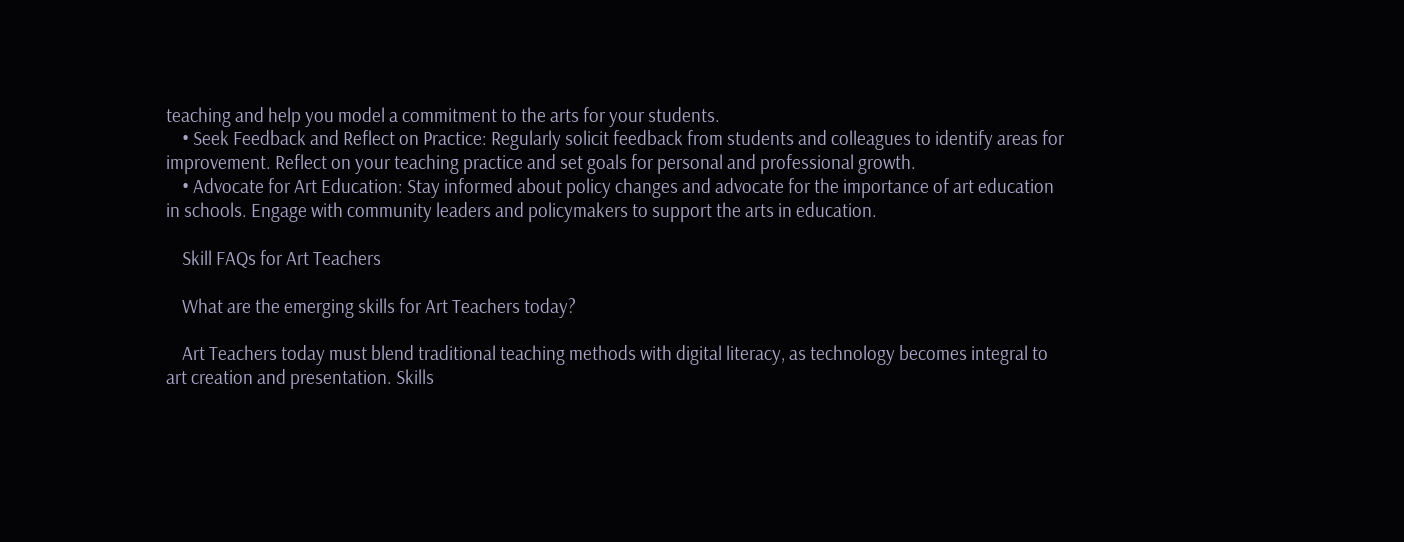teaching and help you model a commitment to the arts for your students.
    • Seek Feedback and Reflect on Practice: Regularly solicit feedback from students and colleagues to identify areas for improvement. Reflect on your teaching practice and set goals for personal and professional growth.
    • Advocate for Art Education: Stay informed about policy changes and advocate for the importance of art education in schools. Engage with community leaders and policymakers to support the arts in education.

    Skill FAQs for Art Teachers

    What are the emerging skills for Art Teachers today?

    Art Teachers today must blend traditional teaching methods with digital literacy, as technology becomes integral to art creation and presentation. Skills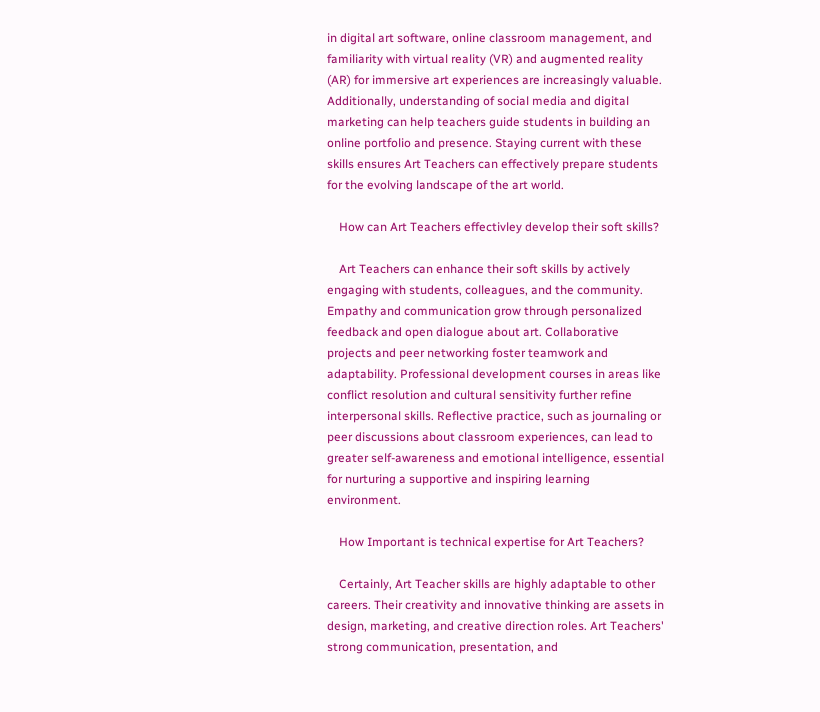in digital art software, online classroom management, and familiarity with virtual reality (VR) and augmented reality (AR) for immersive art experiences are increasingly valuable. Additionally, understanding of social media and digital marketing can help teachers guide students in building an online portfolio and presence. Staying current with these skills ensures Art Teachers can effectively prepare students for the evolving landscape of the art world.

    How can Art Teachers effectivley develop their soft skills?

    Art Teachers can enhance their soft skills by actively engaging with students, colleagues, and the community. Empathy and communication grow through personalized feedback and open dialogue about art. Collaborative projects and peer networking foster teamwork and adaptability. Professional development courses in areas like conflict resolution and cultural sensitivity further refine interpersonal skills. Reflective practice, such as journaling or peer discussions about classroom experiences, can lead to greater self-awareness and emotional intelligence, essential for nurturing a supportive and inspiring learning environment.

    How Important is technical expertise for Art Teachers?

    Certainly, Art Teacher skills are highly adaptable to other careers. Their creativity and innovative thinking are assets in design, marketing, and creative direction roles. Art Teachers' strong communication, presentation, and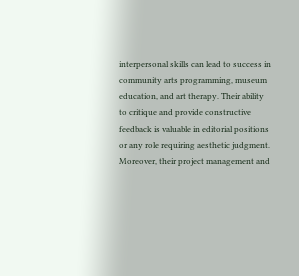interpersonal skills can lead to success in community arts programming, museum education, and art therapy. Their ability to critique and provide constructive feedback is valuable in editorial positions or any role requiring aesthetic judgment. Moreover, their project management and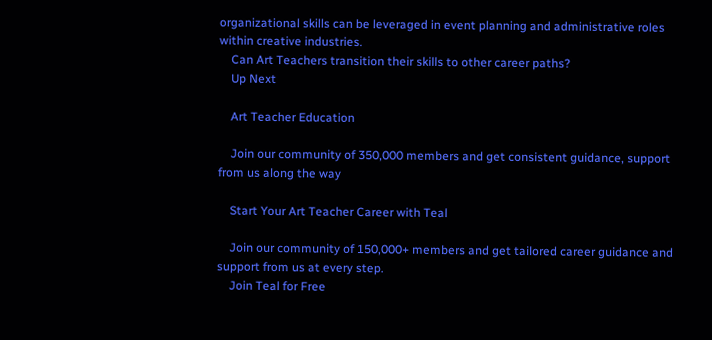organizational skills can be leveraged in event planning and administrative roles within creative industries.
    Can Art Teachers transition their skills to other career paths?
    Up Next

    Art Teacher Education

    Join our community of 350,000 members and get consistent guidance, support from us along the way

    Start Your Art Teacher Career with Teal

    Join our community of 150,000+ members and get tailored career guidance and support from us at every step.
    Join Teal for Free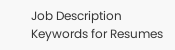Job Description Keywords for Resumes